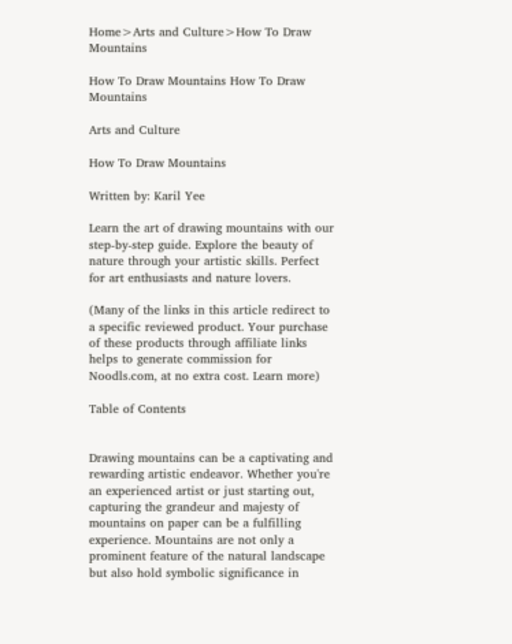Home>Arts and Culture>How To Draw Mountains

How To Draw Mountains How To Draw Mountains

Arts and Culture

How To Draw Mountains

Written by: Karil Yee

Learn the art of drawing mountains with our step-by-step guide. Explore the beauty of nature through your artistic skills. Perfect for art enthusiasts and nature lovers.

(Many of the links in this article redirect to a specific reviewed product. Your purchase of these products through affiliate links helps to generate commission for Noodls.com, at no extra cost. Learn more)

Table of Contents


Drawing mountains can be a captivating and rewarding artistic endeavor. Whether you're an experienced artist or just starting out, capturing the grandeur and majesty of mountains on paper can be a fulfilling experience. Mountains are not only a prominent feature of the natural landscape but also hold symbolic significance in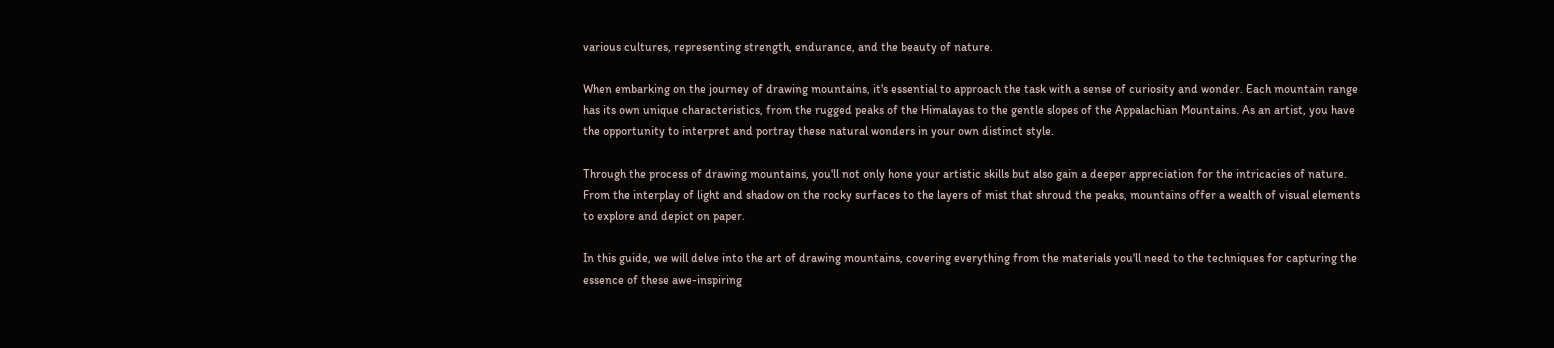various cultures, representing strength, endurance, and the beauty of nature.

When embarking on the journey of drawing mountains, it's essential to approach the task with a sense of curiosity and wonder. Each mountain range has its own unique characteristics, from the rugged peaks of the Himalayas to the gentle slopes of the Appalachian Mountains. As an artist, you have the opportunity to interpret and portray these natural wonders in your own distinct style.

Through the process of drawing mountains, you'll not only hone your artistic skills but also gain a deeper appreciation for the intricacies of nature. From the interplay of light and shadow on the rocky surfaces to the layers of mist that shroud the peaks, mountains offer a wealth of visual elements to explore and depict on paper.

In this guide, we will delve into the art of drawing mountains, covering everything from the materials you'll need to the techniques for capturing the essence of these awe-inspiring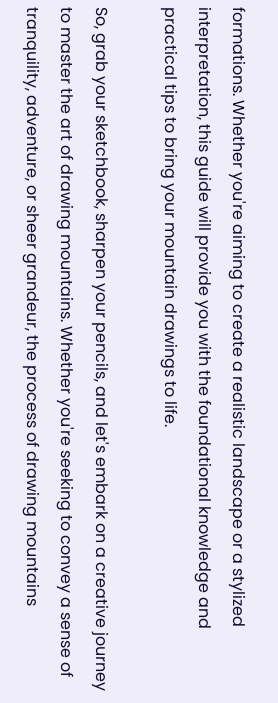formations. Whether you're aiming to create a realistic landscape or a stylized interpretation, this guide will provide you with the foundational knowledge and practical tips to bring your mountain drawings to life.

So, grab your sketchbook, sharpen your pencils, and let's embark on a creative journey to master the art of drawing mountains. Whether you're seeking to convey a sense of tranquility, adventure, or sheer grandeur, the process of drawing mountains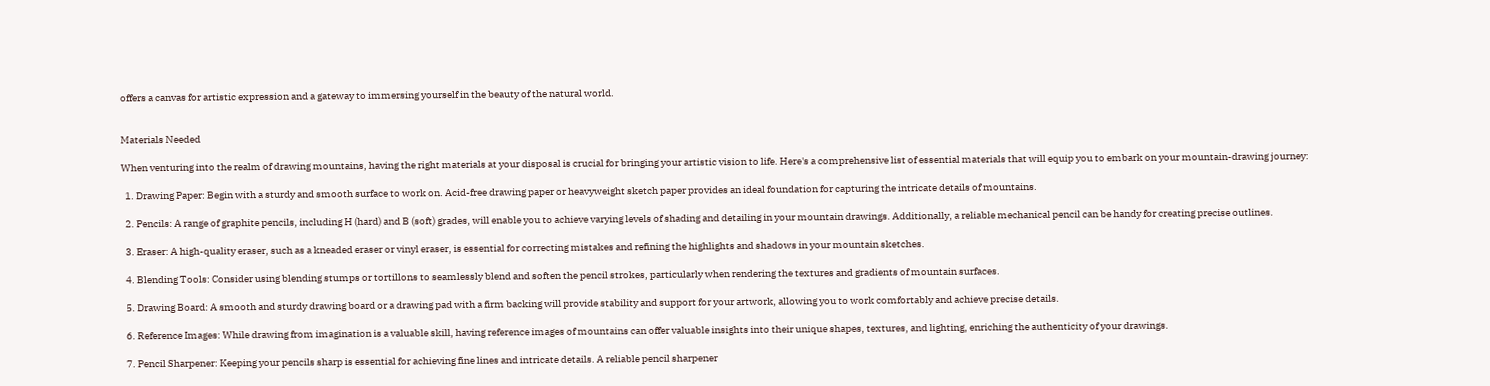offers a canvas for artistic expression and a gateway to immersing yourself in the beauty of the natural world.


Materials Needed

When venturing into the realm of drawing mountains, having the right materials at your disposal is crucial for bringing your artistic vision to life. Here's a comprehensive list of essential materials that will equip you to embark on your mountain-drawing journey:

  1. Drawing Paper: Begin with a sturdy and smooth surface to work on. Acid-free drawing paper or heavyweight sketch paper provides an ideal foundation for capturing the intricate details of mountains.

  2. Pencils: A range of graphite pencils, including H (hard) and B (soft) grades, will enable you to achieve varying levels of shading and detailing in your mountain drawings. Additionally, a reliable mechanical pencil can be handy for creating precise outlines.

  3. Eraser: A high-quality eraser, such as a kneaded eraser or vinyl eraser, is essential for correcting mistakes and refining the highlights and shadows in your mountain sketches.

  4. Blending Tools: Consider using blending stumps or tortillons to seamlessly blend and soften the pencil strokes, particularly when rendering the textures and gradients of mountain surfaces.

  5. Drawing Board: A smooth and sturdy drawing board or a drawing pad with a firm backing will provide stability and support for your artwork, allowing you to work comfortably and achieve precise details.

  6. Reference Images: While drawing from imagination is a valuable skill, having reference images of mountains can offer valuable insights into their unique shapes, textures, and lighting, enriching the authenticity of your drawings.

  7. Pencil Sharpener: Keeping your pencils sharp is essential for achieving fine lines and intricate details. A reliable pencil sharpener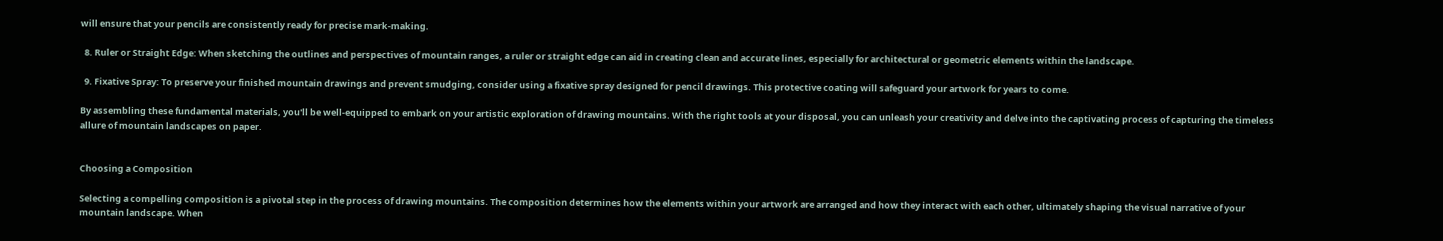will ensure that your pencils are consistently ready for precise mark-making.

  8. Ruler or Straight Edge: When sketching the outlines and perspectives of mountain ranges, a ruler or straight edge can aid in creating clean and accurate lines, especially for architectural or geometric elements within the landscape.

  9. Fixative Spray: To preserve your finished mountain drawings and prevent smudging, consider using a fixative spray designed for pencil drawings. This protective coating will safeguard your artwork for years to come.

By assembling these fundamental materials, you'll be well-equipped to embark on your artistic exploration of drawing mountains. With the right tools at your disposal, you can unleash your creativity and delve into the captivating process of capturing the timeless allure of mountain landscapes on paper.


Choosing a Composition

Selecting a compelling composition is a pivotal step in the process of drawing mountains. The composition determines how the elements within your artwork are arranged and how they interact with each other, ultimately shaping the visual narrative of your mountain landscape. When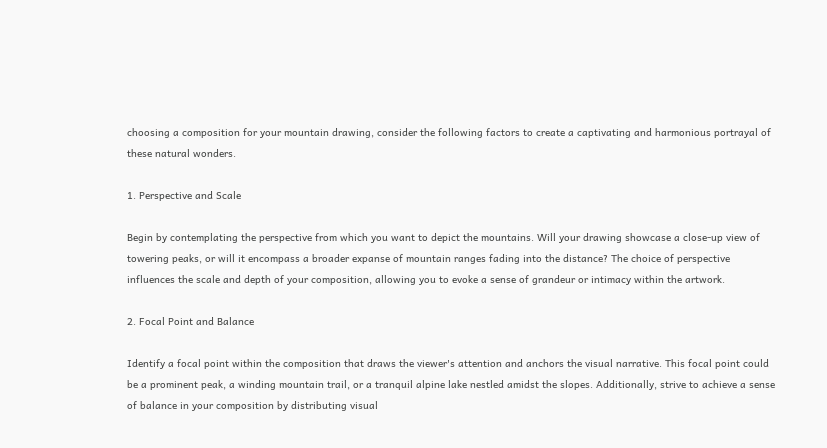choosing a composition for your mountain drawing, consider the following factors to create a captivating and harmonious portrayal of these natural wonders.

1. Perspective and Scale

Begin by contemplating the perspective from which you want to depict the mountains. Will your drawing showcase a close-up view of towering peaks, or will it encompass a broader expanse of mountain ranges fading into the distance? The choice of perspective influences the scale and depth of your composition, allowing you to evoke a sense of grandeur or intimacy within the artwork.

2. Focal Point and Balance

Identify a focal point within the composition that draws the viewer's attention and anchors the visual narrative. This focal point could be a prominent peak, a winding mountain trail, or a tranquil alpine lake nestled amidst the slopes. Additionally, strive to achieve a sense of balance in your composition by distributing visual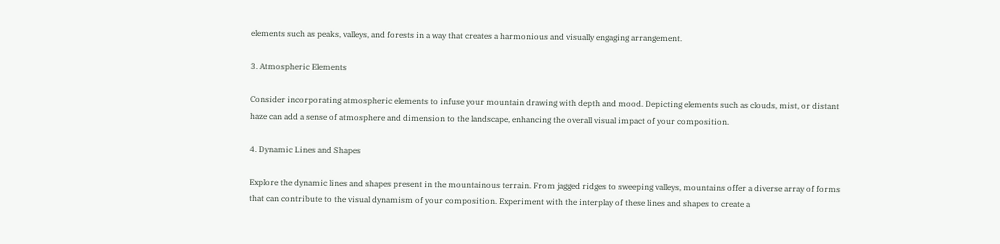elements such as peaks, valleys, and forests in a way that creates a harmonious and visually engaging arrangement.

3. Atmospheric Elements

Consider incorporating atmospheric elements to infuse your mountain drawing with depth and mood. Depicting elements such as clouds, mist, or distant haze can add a sense of atmosphere and dimension to the landscape, enhancing the overall visual impact of your composition.

4. Dynamic Lines and Shapes

Explore the dynamic lines and shapes present in the mountainous terrain. From jagged ridges to sweeping valleys, mountains offer a diverse array of forms that can contribute to the visual dynamism of your composition. Experiment with the interplay of these lines and shapes to create a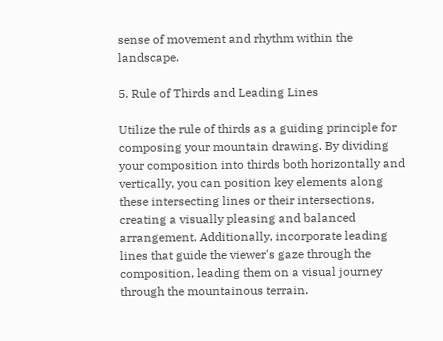sense of movement and rhythm within the landscape.

5. Rule of Thirds and Leading Lines

Utilize the rule of thirds as a guiding principle for composing your mountain drawing. By dividing your composition into thirds both horizontally and vertically, you can position key elements along these intersecting lines or their intersections, creating a visually pleasing and balanced arrangement. Additionally, incorporate leading lines that guide the viewer's gaze through the composition, leading them on a visual journey through the mountainous terrain.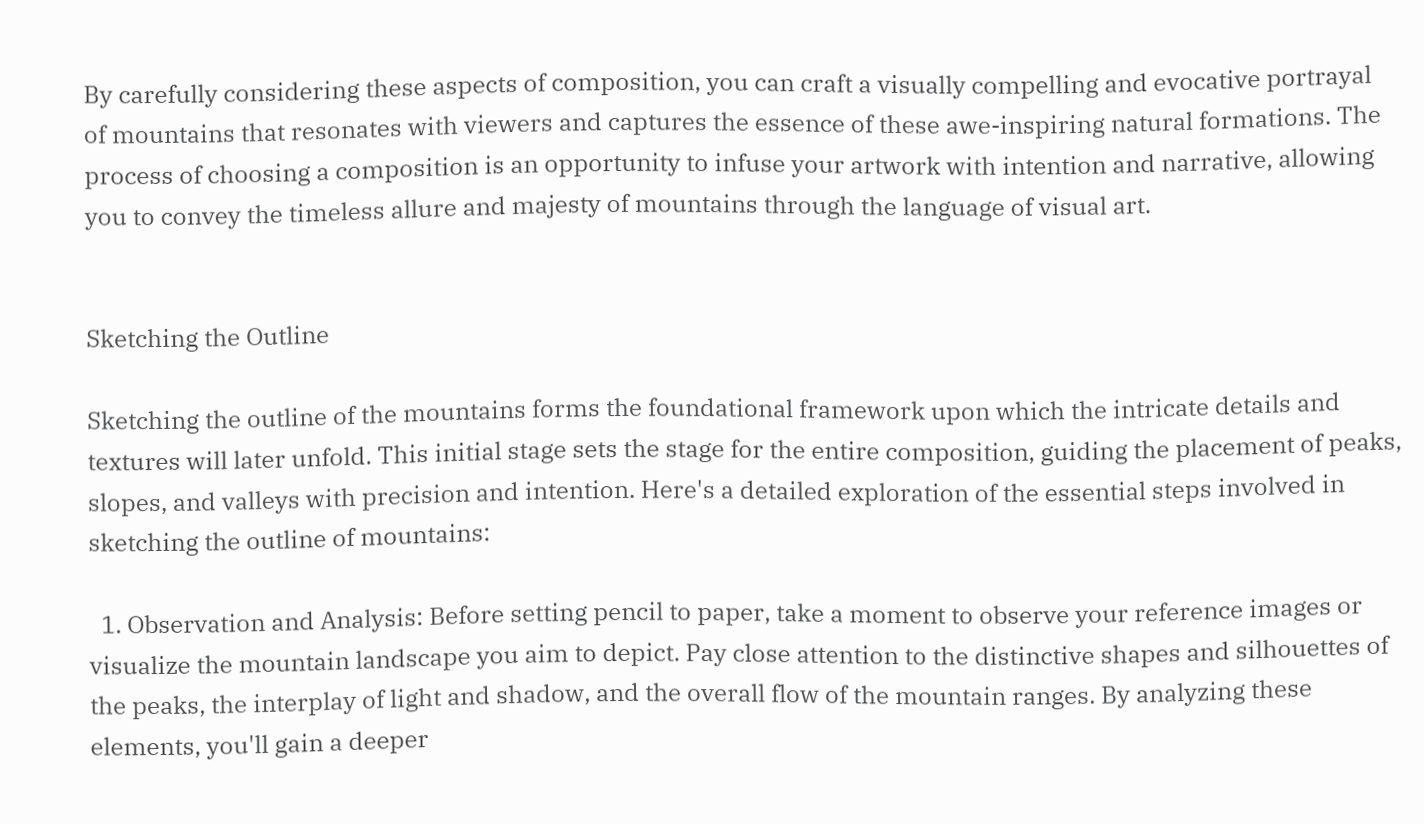By carefully considering these aspects of composition, you can craft a visually compelling and evocative portrayal of mountains that resonates with viewers and captures the essence of these awe-inspiring natural formations. The process of choosing a composition is an opportunity to infuse your artwork with intention and narrative, allowing you to convey the timeless allure and majesty of mountains through the language of visual art.


Sketching the Outline

Sketching the outline of the mountains forms the foundational framework upon which the intricate details and textures will later unfold. This initial stage sets the stage for the entire composition, guiding the placement of peaks, slopes, and valleys with precision and intention. Here's a detailed exploration of the essential steps involved in sketching the outline of mountains:

  1. Observation and Analysis: Before setting pencil to paper, take a moment to observe your reference images or visualize the mountain landscape you aim to depict. Pay close attention to the distinctive shapes and silhouettes of the peaks, the interplay of light and shadow, and the overall flow of the mountain ranges. By analyzing these elements, you'll gain a deeper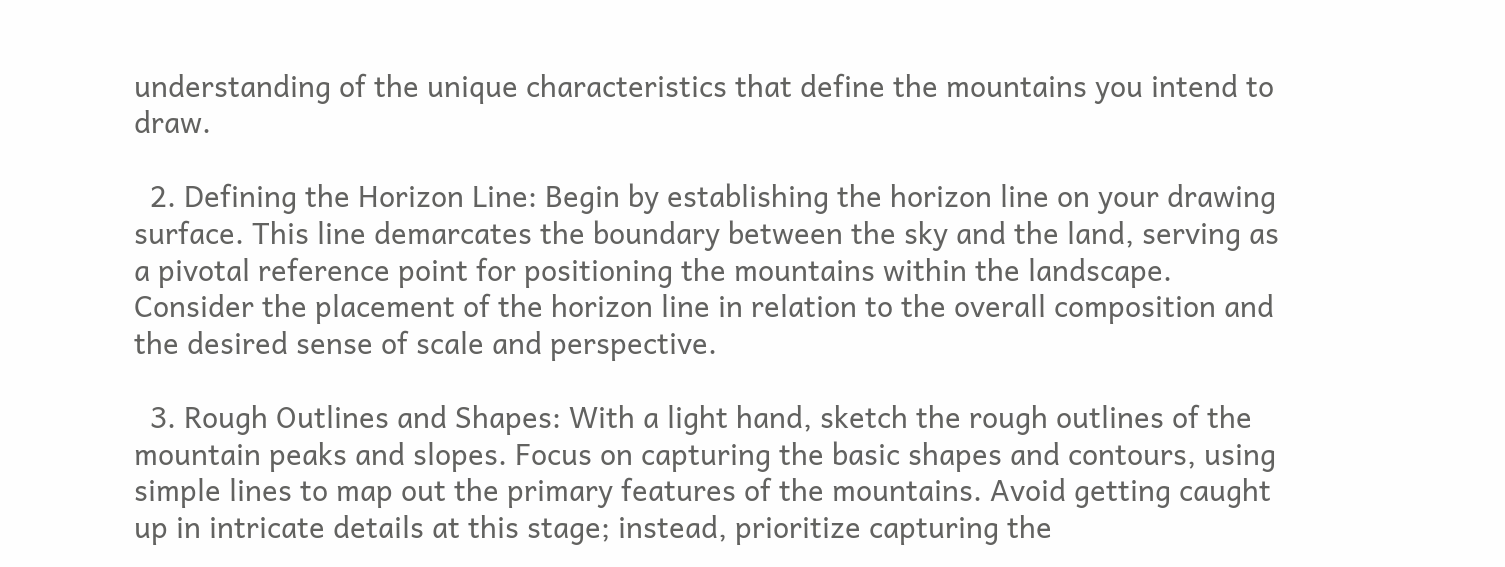understanding of the unique characteristics that define the mountains you intend to draw.

  2. Defining the Horizon Line: Begin by establishing the horizon line on your drawing surface. This line demarcates the boundary between the sky and the land, serving as a pivotal reference point for positioning the mountains within the landscape. Consider the placement of the horizon line in relation to the overall composition and the desired sense of scale and perspective.

  3. Rough Outlines and Shapes: With a light hand, sketch the rough outlines of the mountain peaks and slopes. Focus on capturing the basic shapes and contours, using simple lines to map out the primary features of the mountains. Avoid getting caught up in intricate details at this stage; instead, prioritize capturing the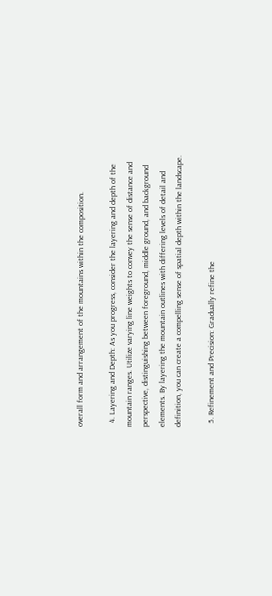overall form and arrangement of the mountains within the composition.

  4. Layering and Depth: As you progress, consider the layering and depth of the mountain ranges. Utilize varying line weights to convey the sense of distance and perspective, distinguishing between foreground, middle ground, and background elements. By layering the mountain outlines with differing levels of detail and definition, you can create a compelling sense of spatial depth within the landscape.

  5. Refinement and Precision: Gradually refine the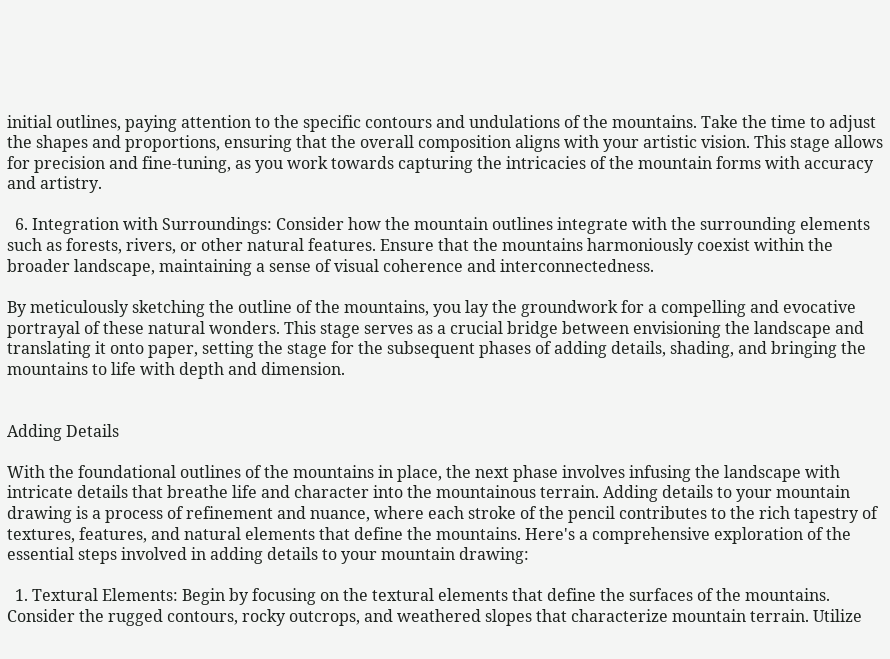initial outlines, paying attention to the specific contours and undulations of the mountains. Take the time to adjust the shapes and proportions, ensuring that the overall composition aligns with your artistic vision. This stage allows for precision and fine-tuning, as you work towards capturing the intricacies of the mountain forms with accuracy and artistry.

  6. Integration with Surroundings: Consider how the mountain outlines integrate with the surrounding elements such as forests, rivers, or other natural features. Ensure that the mountains harmoniously coexist within the broader landscape, maintaining a sense of visual coherence and interconnectedness.

By meticulously sketching the outline of the mountains, you lay the groundwork for a compelling and evocative portrayal of these natural wonders. This stage serves as a crucial bridge between envisioning the landscape and translating it onto paper, setting the stage for the subsequent phases of adding details, shading, and bringing the mountains to life with depth and dimension.


Adding Details

With the foundational outlines of the mountains in place, the next phase involves infusing the landscape with intricate details that breathe life and character into the mountainous terrain. Adding details to your mountain drawing is a process of refinement and nuance, where each stroke of the pencil contributes to the rich tapestry of textures, features, and natural elements that define the mountains. Here's a comprehensive exploration of the essential steps involved in adding details to your mountain drawing:

  1. Textural Elements: Begin by focusing on the textural elements that define the surfaces of the mountains. Consider the rugged contours, rocky outcrops, and weathered slopes that characterize mountain terrain. Utilize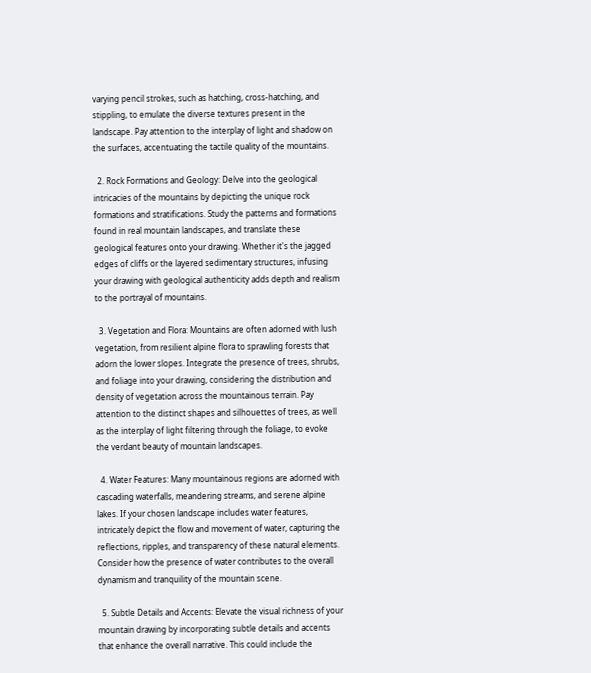varying pencil strokes, such as hatching, cross-hatching, and stippling, to emulate the diverse textures present in the landscape. Pay attention to the interplay of light and shadow on the surfaces, accentuating the tactile quality of the mountains.

  2. Rock Formations and Geology: Delve into the geological intricacies of the mountains by depicting the unique rock formations and stratifications. Study the patterns and formations found in real mountain landscapes, and translate these geological features onto your drawing. Whether it's the jagged edges of cliffs or the layered sedimentary structures, infusing your drawing with geological authenticity adds depth and realism to the portrayal of mountains.

  3. Vegetation and Flora: Mountains are often adorned with lush vegetation, from resilient alpine flora to sprawling forests that adorn the lower slopes. Integrate the presence of trees, shrubs, and foliage into your drawing, considering the distribution and density of vegetation across the mountainous terrain. Pay attention to the distinct shapes and silhouettes of trees, as well as the interplay of light filtering through the foliage, to evoke the verdant beauty of mountain landscapes.

  4. Water Features: Many mountainous regions are adorned with cascading waterfalls, meandering streams, and serene alpine lakes. If your chosen landscape includes water features, intricately depict the flow and movement of water, capturing the reflections, ripples, and transparency of these natural elements. Consider how the presence of water contributes to the overall dynamism and tranquility of the mountain scene.

  5. Subtle Details and Accents: Elevate the visual richness of your mountain drawing by incorporating subtle details and accents that enhance the overall narrative. This could include the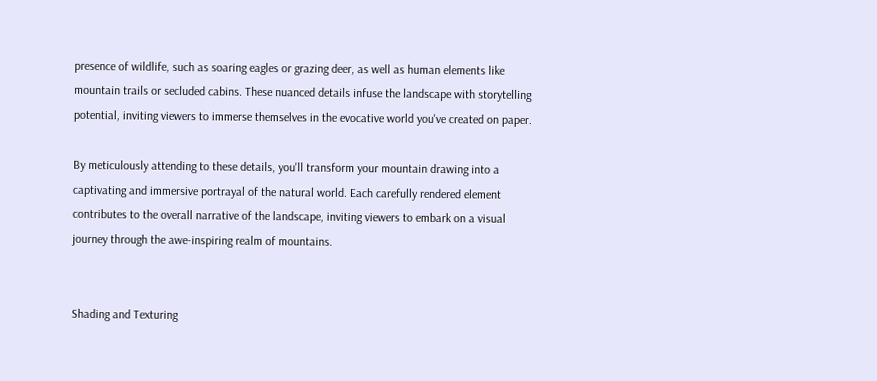presence of wildlife, such as soaring eagles or grazing deer, as well as human elements like mountain trails or secluded cabins. These nuanced details infuse the landscape with storytelling potential, inviting viewers to immerse themselves in the evocative world you've created on paper.

By meticulously attending to these details, you'll transform your mountain drawing into a captivating and immersive portrayal of the natural world. Each carefully rendered element contributes to the overall narrative of the landscape, inviting viewers to embark on a visual journey through the awe-inspiring realm of mountains.


Shading and Texturing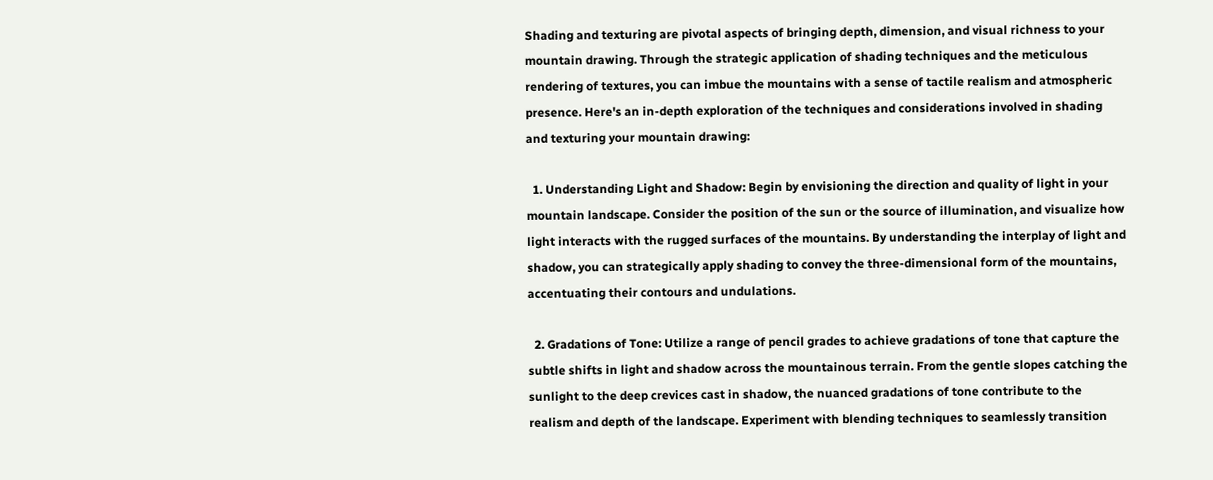Shading and texturing are pivotal aspects of bringing depth, dimension, and visual richness to your mountain drawing. Through the strategic application of shading techniques and the meticulous rendering of textures, you can imbue the mountains with a sense of tactile realism and atmospheric presence. Here's an in-depth exploration of the techniques and considerations involved in shading and texturing your mountain drawing:

  1. Understanding Light and Shadow: Begin by envisioning the direction and quality of light in your mountain landscape. Consider the position of the sun or the source of illumination, and visualize how light interacts with the rugged surfaces of the mountains. By understanding the interplay of light and shadow, you can strategically apply shading to convey the three-dimensional form of the mountains, accentuating their contours and undulations.

  2. Gradations of Tone: Utilize a range of pencil grades to achieve gradations of tone that capture the subtle shifts in light and shadow across the mountainous terrain. From the gentle slopes catching the sunlight to the deep crevices cast in shadow, the nuanced gradations of tone contribute to the realism and depth of the landscape. Experiment with blending techniques to seamlessly transition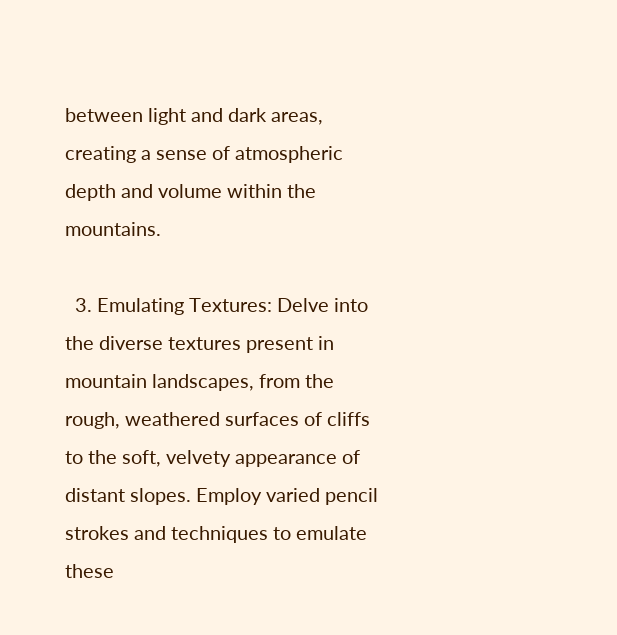between light and dark areas, creating a sense of atmospheric depth and volume within the mountains.

  3. Emulating Textures: Delve into the diverse textures present in mountain landscapes, from the rough, weathered surfaces of cliffs to the soft, velvety appearance of distant slopes. Employ varied pencil strokes and techniques to emulate these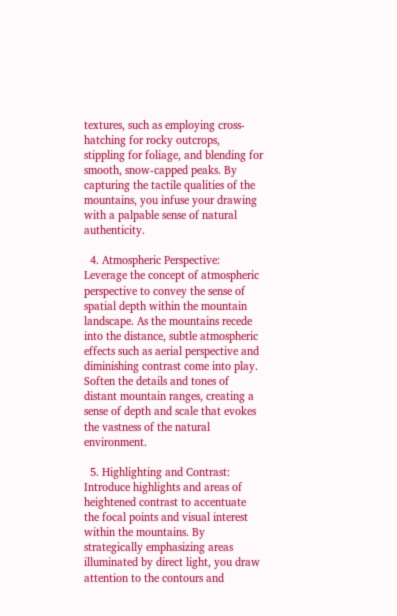textures, such as employing cross-hatching for rocky outcrops, stippling for foliage, and blending for smooth, snow-capped peaks. By capturing the tactile qualities of the mountains, you infuse your drawing with a palpable sense of natural authenticity.

  4. Atmospheric Perspective: Leverage the concept of atmospheric perspective to convey the sense of spatial depth within the mountain landscape. As the mountains recede into the distance, subtle atmospheric effects such as aerial perspective and diminishing contrast come into play. Soften the details and tones of distant mountain ranges, creating a sense of depth and scale that evokes the vastness of the natural environment.

  5. Highlighting and Contrast: Introduce highlights and areas of heightened contrast to accentuate the focal points and visual interest within the mountains. By strategically emphasizing areas illuminated by direct light, you draw attention to the contours and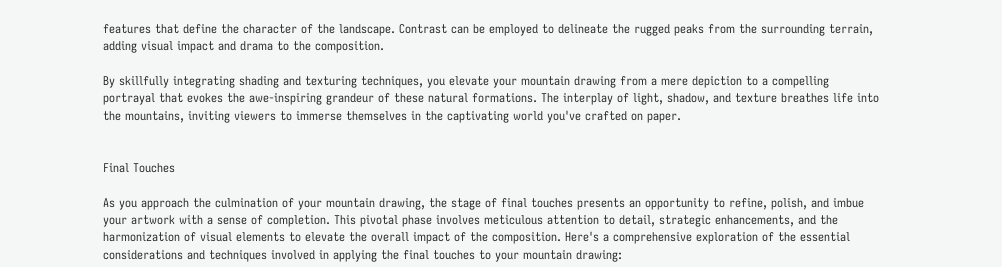features that define the character of the landscape. Contrast can be employed to delineate the rugged peaks from the surrounding terrain, adding visual impact and drama to the composition.

By skillfully integrating shading and texturing techniques, you elevate your mountain drawing from a mere depiction to a compelling portrayal that evokes the awe-inspiring grandeur of these natural formations. The interplay of light, shadow, and texture breathes life into the mountains, inviting viewers to immerse themselves in the captivating world you've crafted on paper.


Final Touches

As you approach the culmination of your mountain drawing, the stage of final touches presents an opportunity to refine, polish, and imbue your artwork with a sense of completion. This pivotal phase involves meticulous attention to detail, strategic enhancements, and the harmonization of visual elements to elevate the overall impact of the composition. Here's a comprehensive exploration of the essential considerations and techniques involved in applying the final touches to your mountain drawing: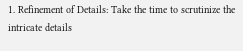1. Refinement of Details: Take the time to scrutinize the intricate details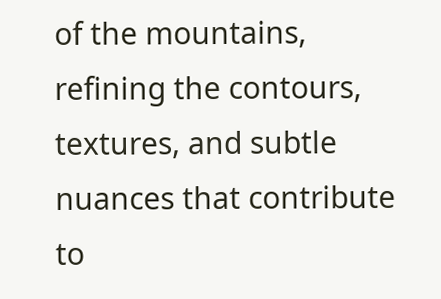of the mountains, refining the contours, textures, and subtle nuances that contribute to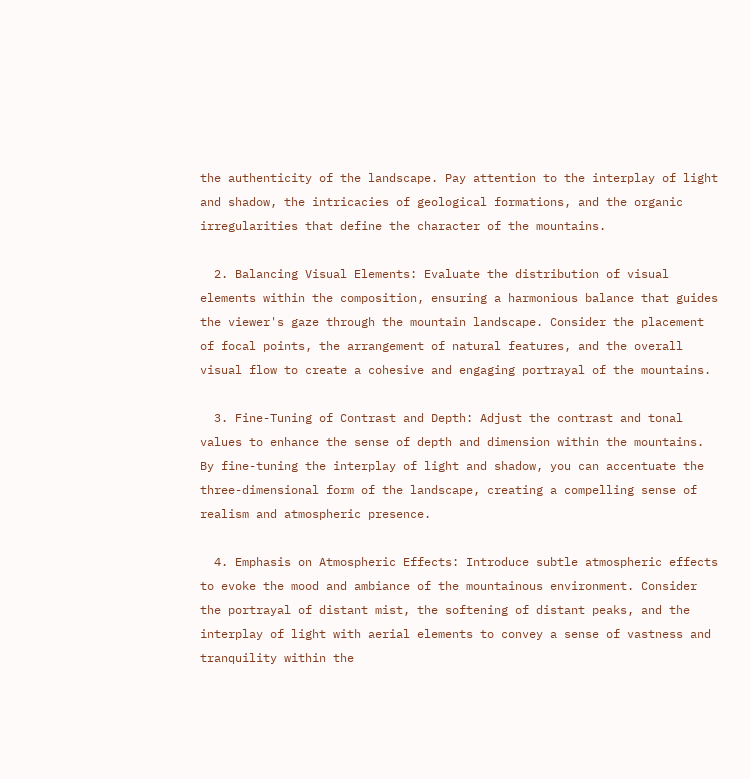the authenticity of the landscape. Pay attention to the interplay of light and shadow, the intricacies of geological formations, and the organic irregularities that define the character of the mountains.

  2. Balancing Visual Elements: Evaluate the distribution of visual elements within the composition, ensuring a harmonious balance that guides the viewer's gaze through the mountain landscape. Consider the placement of focal points, the arrangement of natural features, and the overall visual flow to create a cohesive and engaging portrayal of the mountains.

  3. Fine-Tuning of Contrast and Depth: Adjust the contrast and tonal values to enhance the sense of depth and dimension within the mountains. By fine-tuning the interplay of light and shadow, you can accentuate the three-dimensional form of the landscape, creating a compelling sense of realism and atmospheric presence.

  4. Emphasis on Atmospheric Effects: Introduce subtle atmospheric effects to evoke the mood and ambiance of the mountainous environment. Consider the portrayal of distant mist, the softening of distant peaks, and the interplay of light with aerial elements to convey a sense of vastness and tranquility within the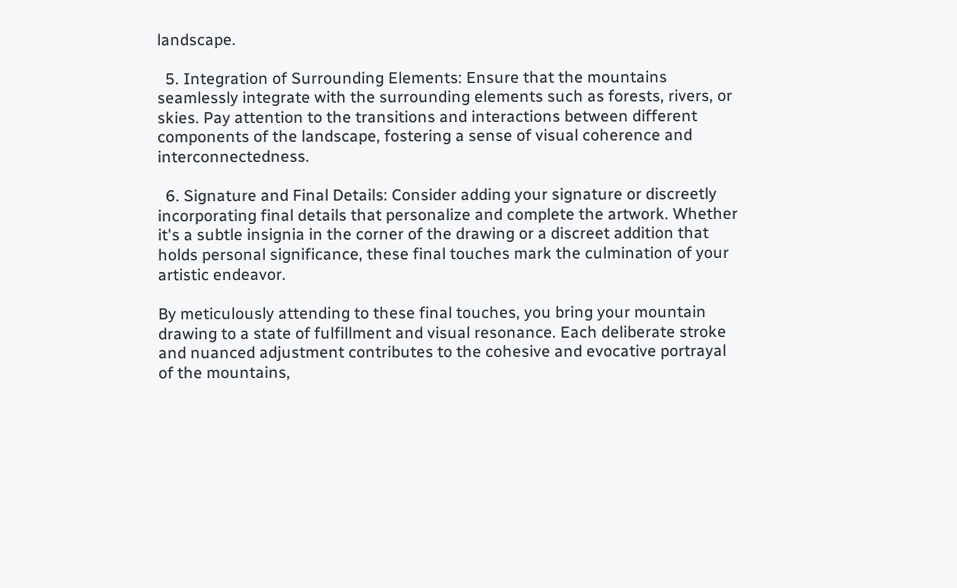landscape.

  5. Integration of Surrounding Elements: Ensure that the mountains seamlessly integrate with the surrounding elements such as forests, rivers, or skies. Pay attention to the transitions and interactions between different components of the landscape, fostering a sense of visual coherence and interconnectedness.

  6. Signature and Final Details: Consider adding your signature or discreetly incorporating final details that personalize and complete the artwork. Whether it's a subtle insignia in the corner of the drawing or a discreet addition that holds personal significance, these final touches mark the culmination of your artistic endeavor.

By meticulously attending to these final touches, you bring your mountain drawing to a state of fulfillment and visual resonance. Each deliberate stroke and nuanced adjustment contributes to the cohesive and evocative portrayal of the mountains,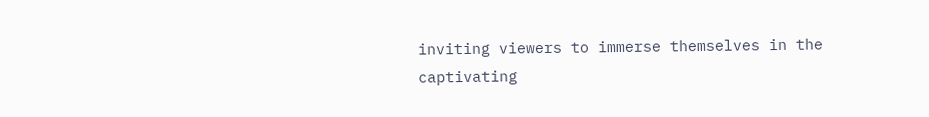inviting viewers to immerse themselves in the captivating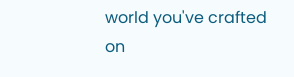world you've crafted on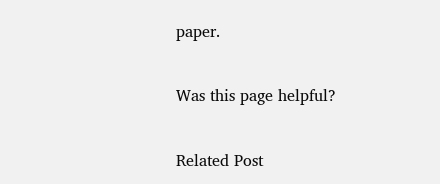paper.

Was this page helpful?

Related Post